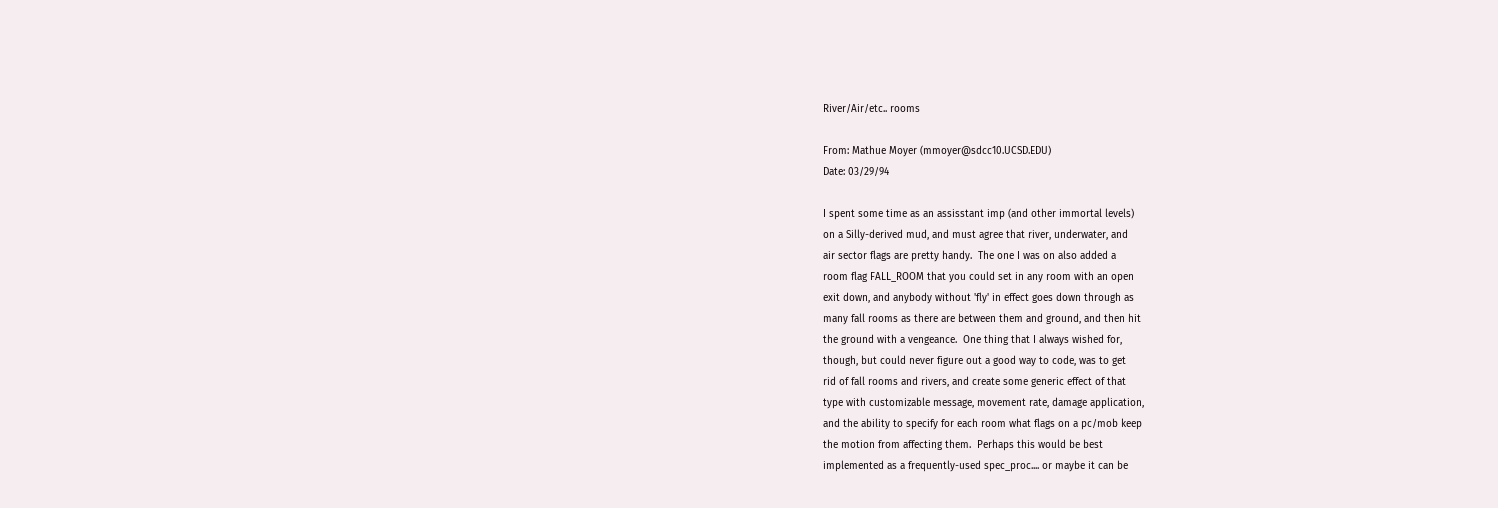River/Air/etc.. rooms

From: Mathue Moyer (mmoyer@sdcc10.UCSD.EDU)
Date: 03/29/94

I spent some time as an assisstant imp (and other immortal levels)
on a Silly-derived mud, and must agree that river, underwater, and
air sector flags are pretty handy.  The one I was on also added a
room flag FALL_ROOM that you could set in any room with an open
exit down, and anybody without 'fly' in effect goes down through as
many fall rooms as there are between them and ground, and then hit
the ground with a vengeance.  One thing that I always wished for,
though, but could never figure out a good way to code, was to get
rid of fall rooms and rivers, and create some generic effect of that
type with customizable message, movement rate, damage application,
and the ability to specify for each room what flags on a pc/mob keep
the motion from affecting them.  Perhaps this would be best
implemented as a frequently-used spec_proc.... or maybe it can be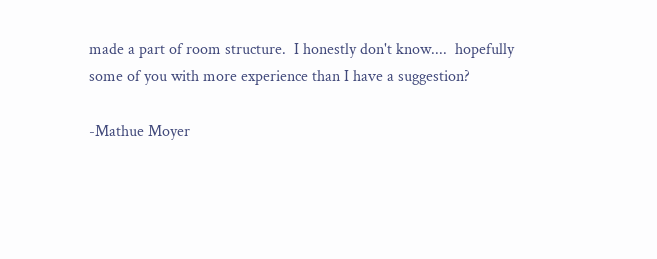made a part of room structure.  I honestly don't know....  hopefully
some of you with more experience than I have a suggestion?

-Mathue Moyer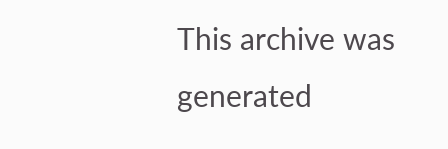This archive was generated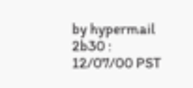by hypermail 2b30 : 12/07/00 PST